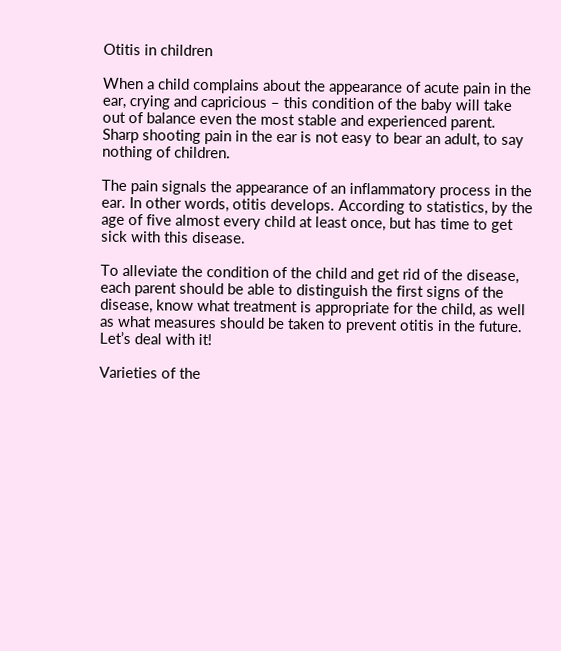Otitis in children

When a child complains about the appearance of acute pain in the ear, crying and capricious – this condition of the baby will take out of balance even the most stable and experienced parent. Sharp shooting pain in the ear is not easy to bear an adult, to say nothing of children.

The pain signals the appearance of an inflammatory process in the ear. In other words, otitis develops. According to statistics, by the age of five almost every child at least once, but has time to get sick with this disease.

To alleviate the condition of the child and get rid of the disease, each parent should be able to distinguish the first signs of the disease, know what treatment is appropriate for the child, as well as what measures should be taken to prevent otitis in the future. Let’s deal with it!

Varieties of the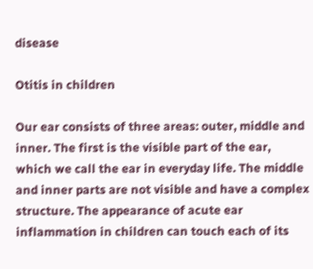disease

Otitis in children

Our ear consists of three areas: outer, middle and inner. The first is the visible part of the ear, which we call the ear in everyday life. The middle and inner parts are not visible and have a complex structure. The appearance of acute ear inflammation in children can touch each of its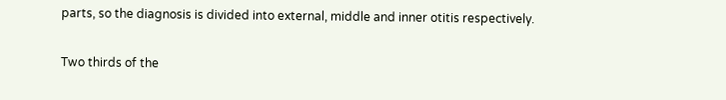parts, so the diagnosis is divided into external, middle and inner otitis respectively.

Two thirds of the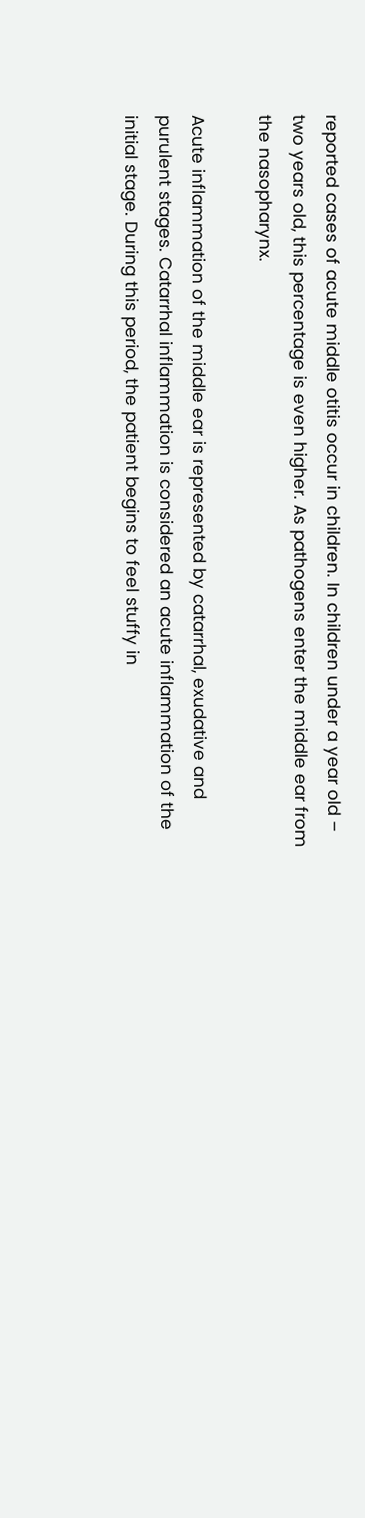reported cases of acute middle otitis occur in children. In children under a year old – two years old, this percentage is even higher. As pathogens enter the middle ear from the nasopharynx.

Acute inflammation of the middle ear is represented by catarrhal, exudative and purulent stages. Catarrhal inflammation is considered an acute inflammation of the initial stage. During this period, the patient begins to feel stuffy in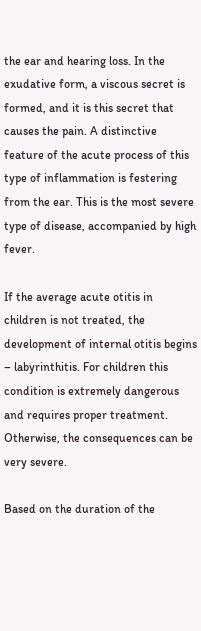the ear and hearing loss. In the exudative form, a viscous secret is formed, and it is this secret that causes the pain. A distinctive feature of the acute process of this type of inflammation is festering from the ear. This is the most severe type of disease, accompanied by high fever.

If the average acute otitis in children is not treated, the development of internal otitis begins – labyrinthitis. For children this condition is extremely dangerous and requires proper treatment. Otherwise, the consequences can be very severe.

Based on the duration of the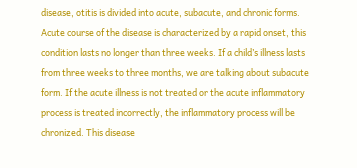disease, otitis is divided into acute, subacute, and chronic forms. Acute course of the disease is characterized by a rapid onset, this condition lasts no longer than three weeks. If a child’s illness lasts from three weeks to three months, we are talking about subacute form. If the acute illness is not treated or the acute inflammatory process is treated incorrectly, the inflammatory process will be chronized. This disease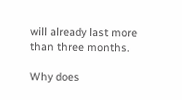will already last more than three months.

Why does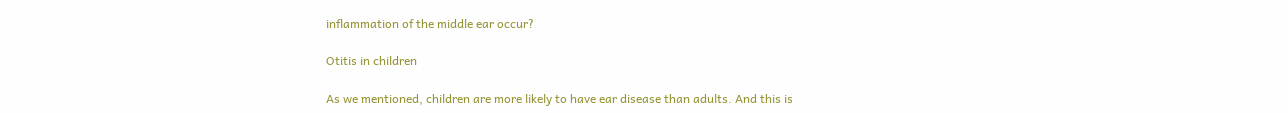inflammation of the middle ear occur?

Otitis in children

As we mentioned, children are more likely to have ear disease than adults. And this is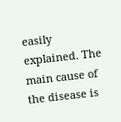easily explained. The main cause of the disease is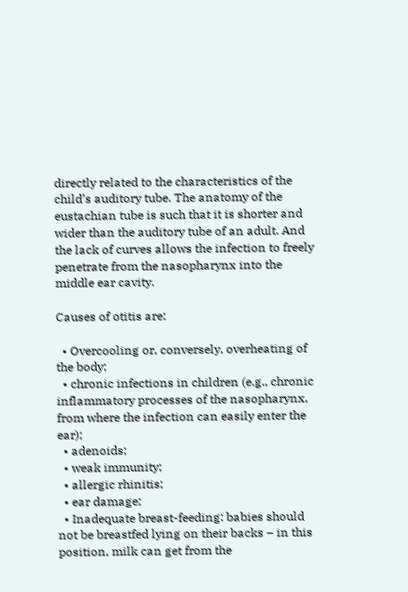directly related to the characteristics of the child’s auditory tube. The anatomy of the eustachian tube is such that it is shorter and wider than the auditory tube of an adult. And the lack of curves allows the infection to freely penetrate from the nasopharynx into the middle ear cavity.

Causes of otitis are:

  • Overcooling or, conversely, overheating of the body;
  • chronic infections in children (e.g., chronic inflammatory processes of the nasopharynx, from where the infection can easily enter the ear);
  • adenoids;
  • weak immunity;
  • allergic rhinitis;
  • ear damage;
  • Inadequate breast-feeding: babies should not be breastfed lying on their backs – in this position, milk can get from the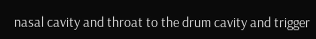nasal cavity and throat to the drum cavity and trigger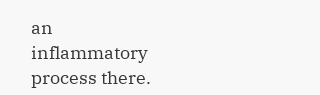an inflammatory process there.